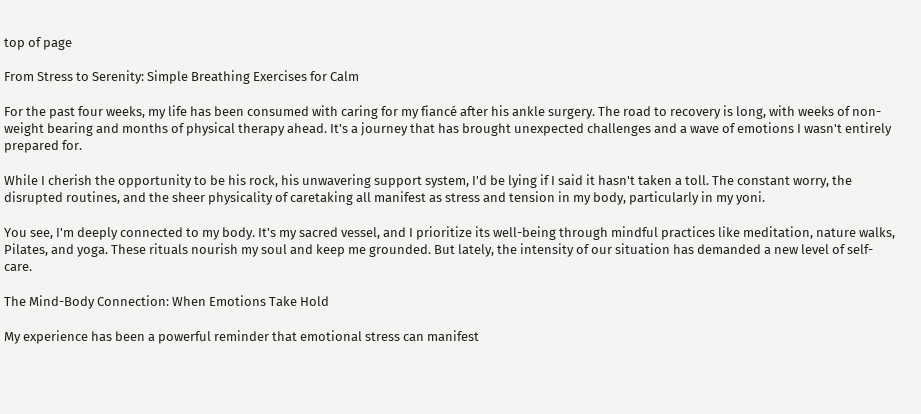top of page

From Stress to Serenity: Simple Breathing Exercises for Calm

For the past four weeks, my life has been consumed with caring for my fiancé after his ankle surgery. The road to recovery is long, with weeks of non-weight bearing and months of physical therapy ahead. It's a journey that has brought unexpected challenges and a wave of emotions I wasn't entirely prepared for.

While I cherish the opportunity to be his rock, his unwavering support system, I'd be lying if I said it hasn't taken a toll. The constant worry, the disrupted routines, and the sheer physicality of caretaking all manifest as stress and tension in my body, particularly in my yoni.

You see, I'm deeply connected to my body. It's my sacred vessel, and I prioritize its well-being through mindful practices like meditation, nature walks, Pilates, and yoga. These rituals nourish my soul and keep me grounded. But lately, the intensity of our situation has demanded a new level of self-care.

The Mind-Body Connection: When Emotions Take Hold

My experience has been a powerful reminder that emotional stress can manifest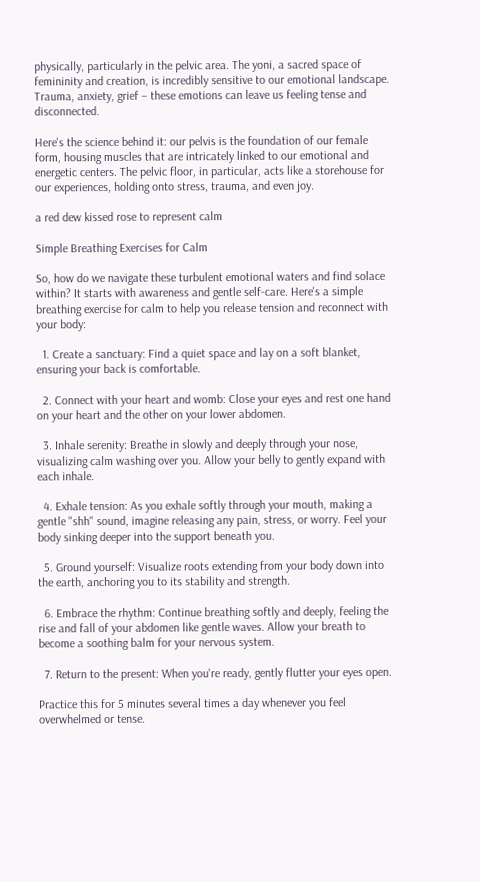physically, particularly in the pelvic area. The yoni, a sacred space of femininity and creation, is incredibly sensitive to our emotional landscape. Trauma, anxiety, grief – these emotions can leave us feeling tense and disconnected.

Here's the science behind it: our pelvis is the foundation of our female form, housing muscles that are intricately linked to our emotional and energetic centers. The pelvic floor, in particular, acts like a storehouse for our experiences, holding onto stress, trauma, and even joy.

a red dew kissed rose to represent calm

Simple Breathing Exercises for Calm

So, how do we navigate these turbulent emotional waters and find solace within? It starts with awareness and gentle self-care. Here's a simple breathing exercise for calm to help you release tension and reconnect with your body:

  1. Create a sanctuary: Find a quiet space and lay on a soft blanket, ensuring your back is comfortable.

  2. Connect with your heart and womb: Close your eyes and rest one hand on your heart and the other on your lower abdomen.

  3. Inhale serenity: Breathe in slowly and deeply through your nose, visualizing calm washing over you. Allow your belly to gently expand with each inhale.

  4. Exhale tension: As you exhale softly through your mouth, making a gentle "shh" sound, imagine releasing any pain, stress, or worry. Feel your body sinking deeper into the support beneath you.

  5. Ground yourself: Visualize roots extending from your body down into the earth, anchoring you to its stability and strength.

  6. Embrace the rhythm: Continue breathing softly and deeply, feeling the rise and fall of your abdomen like gentle waves. Allow your breath to become a soothing balm for your nervous system.

  7. Return to the present: When you're ready, gently flutter your eyes open.

Practice this for 5 minutes several times a day whenever you feel overwhelmed or tense.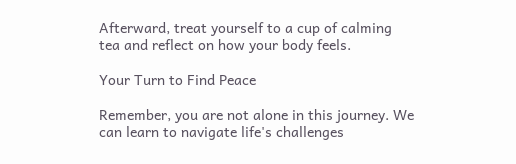Afterward, treat yourself to a cup of calming tea and reflect on how your body feels.

Your Turn to Find Peace

Remember, you are not alone in this journey. We can learn to navigate life's challenges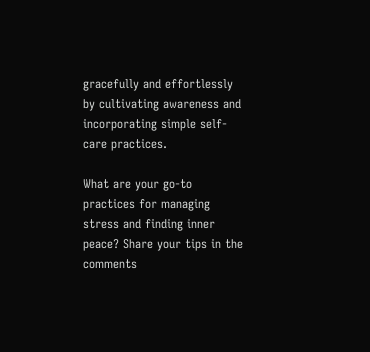gracefully and effortlessly by cultivating awareness and incorporating simple self-care practices.

What are your go-to practices for managing stress and finding inner peace? Share your tips in the comments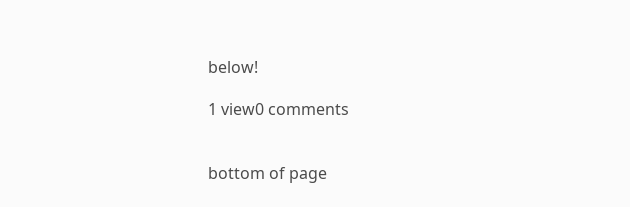below!

1 view0 comments


bottom of page